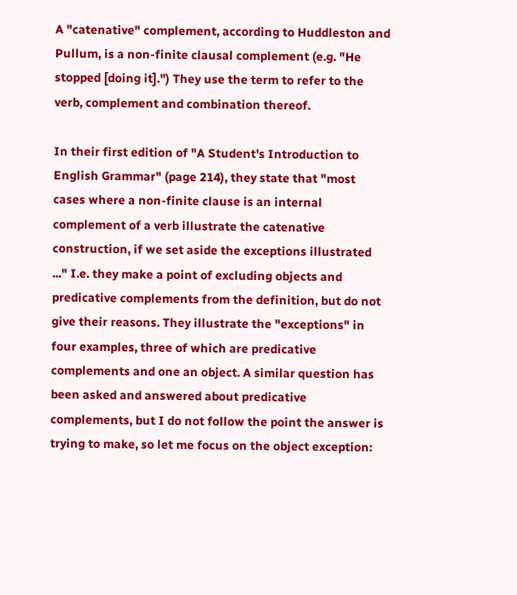A "catenative" complement, according to Huddleston and Pullum, is a non-finite clausal complement (e.g. "He stopped [doing it].") They use the term to refer to the verb, complement and combination thereof.

In their first edition of "A Student's Introduction to English Grammar" (page 214), they state that "most cases where a non-finite clause is an internal complement of a verb illustrate the catenative construction, if we set aside the exceptions illustrated ..." I.e. they make a point of excluding objects and predicative complements from the definition, but do not give their reasons. They illustrate the "exceptions" in four examples, three of which are predicative complements and one an object. A similar question has been asked and answered about predicative complements, but I do not follow the point the answer is trying to make, so let me focus on the object exception: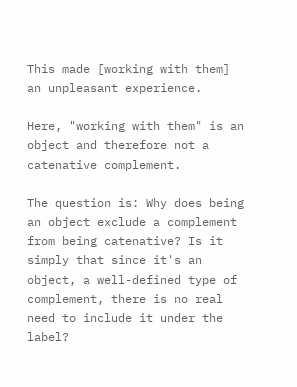This made [working with them] an unpleasant experience.

Here, "working with them" is an object and therefore not a catenative complement.

The question is: Why does being an object exclude a complement from being catenative? Is it simply that since it's an object, a well-defined type of complement, there is no real need to include it under the label?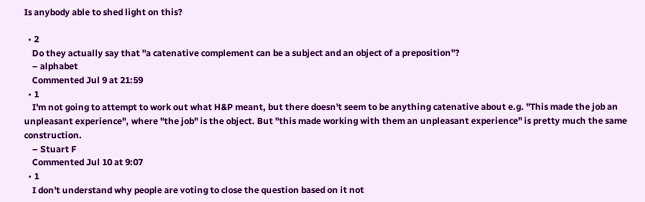Is anybody able to shed light on this?

  • 2
    Do they actually say that "a catenative complement can be a subject and an object of a preposition"?
    – alphabet
    Commented Jul 9 at 21:59
  • 1
    I'm not going to attempt to work out what H&P meant, but there doesn't seem to be anything catenative about e.g. "This made the job an unpleasant experience", where "the job" is the object. But "this made working with them an unpleasant experience" is pretty much the same construction.
    – Stuart F
    Commented Jul 10 at 9:07
  • 1
    I don't understand why people are voting to close the question based on it not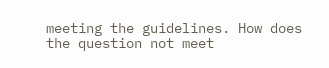meeting the guidelines. How does the question not meet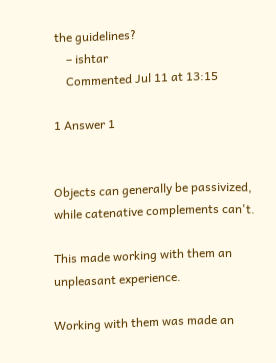the guidelines?
    – ishtar
    Commented Jul 11 at 13:15

1 Answer 1


Objects can generally be passivized, while catenative complements can't.

This made working with them an unpleasant experience.

Working with them was made an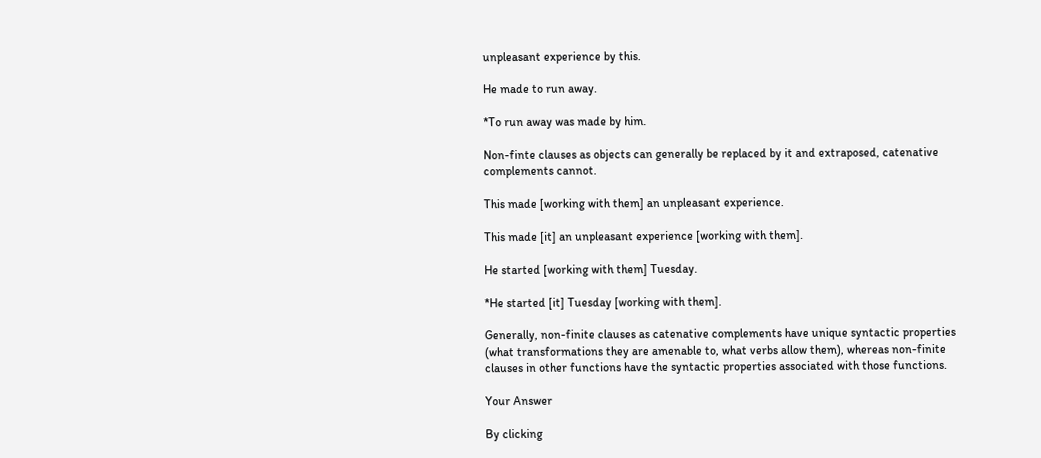unpleasant experience by this.

He made to run away.

*To run away was made by him.

Non-finte clauses as objects can generally be replaced by it and extraposed, catenative complements cannot.

This made [working with them] an unpleasant experience.

This made [it] an unpleasant experience [working with them].

He started [working with them] Tuesday.

*He started [it] Tuesday [working with them].

Generally, non-finite clauses as catenative complements have unique syntactic properties (what transformations they are amenable to, what verbs allow them), whereas non-finite clauses in other functions have the syntactic properties associated with those functions.

Your Answer

By clicking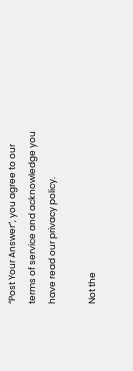“Post Your Answer”, you agree to our terms of service and acknowledge you have read our privacy policy.

Not the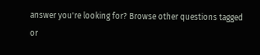answer you're looking for? Browse other questions tagged or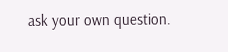ask your own question.